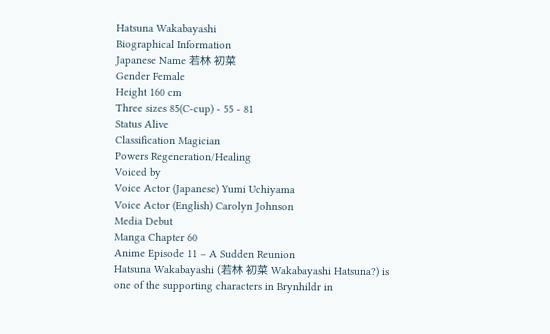Hatsuna Wakabayashi
Biographical Information
Japanese Name 若林 初菜
Gender Female
Height 160 cm
Three sizes 85(C-cup) - 55 - 81
Status Alive
Classification Magician
Powers Regeneration/Healing
Voiced by
Voice Actor (Japanese) Yumi Uchiyama
Voice Actor (English) Carolyn Johnson
Media Debut
Manga Chapter 60
Anime Episode 11 – A Sudden Reunion
Hatsuna Wakabayashi (若林 初菜 Wakabayashi Hatsuna?) is one of the supporting characters in Brynhildr in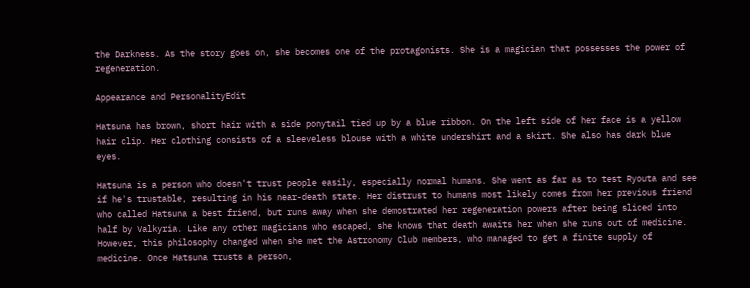the Darkness. As the story goes on, she becomes one of the protagonists. She is a magician that possesses the power of regeneration.

Appearance and PersonalityEdit

Hatsuna has brown, short hair with a side ponytail tied up by a blue ribbon. On the left side of her face is a yellow hair clip. Her clothing consists of a sleeveless blouse with a white undershirt and a skirt. She also has dark blue eyes.

Hatsuna is a person who doesn't trust people easily, especially normal humans. She went as far as to test Ryouta and see if he's trustable, resulting in his near-death state. Her distrust to humans most likely comes from her previous friend who called Hatsuna a best friend, but runs away when she demostrated her regeneration powers after being sliced into half by Valkyria. Like any other magicians who escaped, she knows that death awaits her when she runs out of medicine. However, this philosophy changed when she met the Astronomy Club members, who managed to get a finite supply of medicine. Once Hatsuna trusts a person,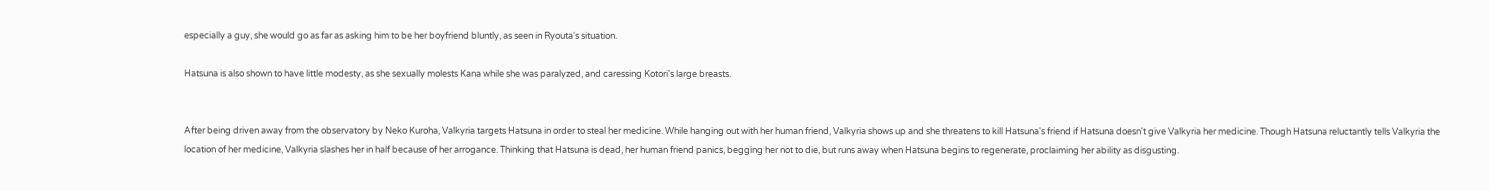especially a guy, she would go as far as asking him to be her boyfriend bluntly, as seen in Ryouta's situation.

Hatsuna is also shown to have little modesty, as she sexually molests Kana while she was paralyzed, and caressing Kotori's large breasts.


After being driven away from the observatory by Neko Kuroha, Valkyria targets Hatsuna in order to steal her medicine. While hanging out with her human friend, Valkyria shows up and she threatens to kill Hatsuna's friend if Hatsuna doesn't give Valkyria her medicine. Though Hatsuna reluctantly tells Valkyria the location of her medicine, Valkyria slashes her in half because of her arrogance. Thinking that Hatsuna is dead, her human friend panics, begging her not to die, but runs away when Hatsuna begins to regenerate, proclaiming her ability as disgusting.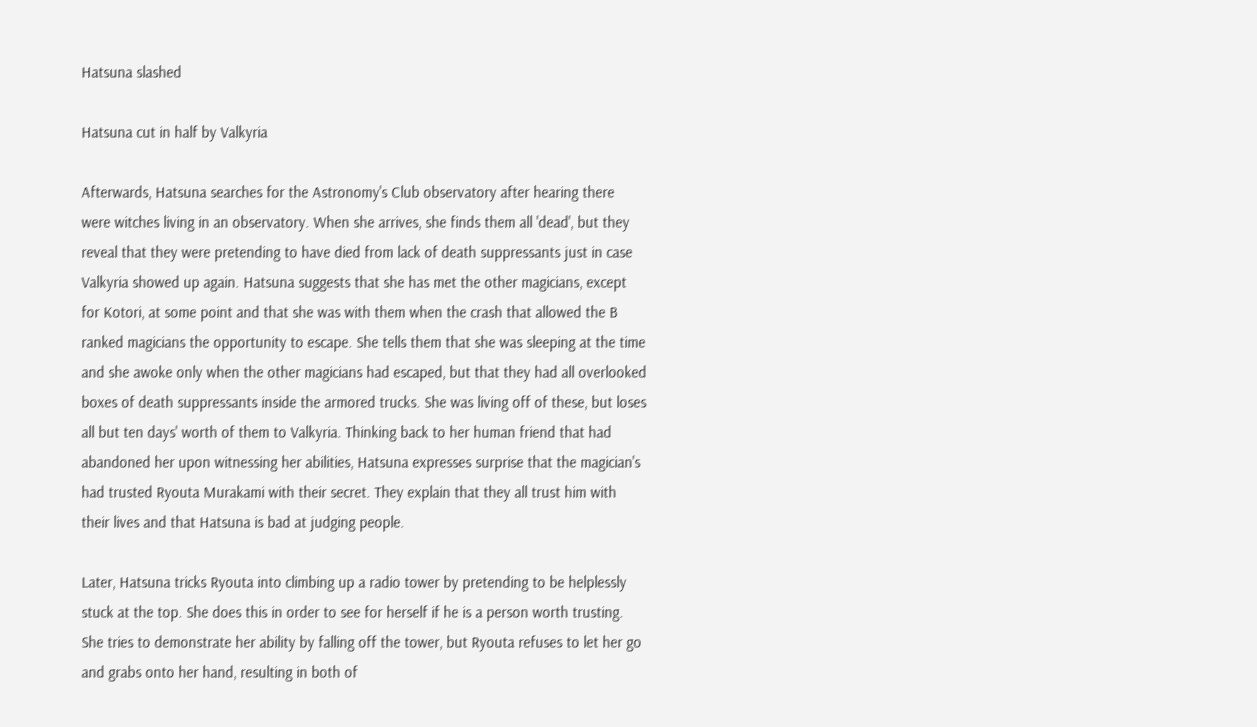Hatsuna slashed

Hatsuna cut in half by Valkyria

Afterwards, Hatsuna searches for the Astronomy's Club observatory after hearing there were witches living in an observatory. When she arrives, she finds them all 'dead', but they reveal that they were pretending to have died from lack of death suppressants just in case Valkyria showed up again. Hatsuna suggests that she has met the other magicians, except for Kotori, at some point and that she was with them when the crash that allowed the B ranked magicians the opportunity to escape. She tells them that she was sleeping at the time and she awoke only when the other magicians had escaped, but that they had all overlooked boxes of death suppressants inside the armored trucks. She was living off of these, but loses all but ten days' worth of them to Valkyria. Thinking back to her human friend that had abandoned her upon witnessing her abilities, Hatsuna expresses surprise that the magician's had trusted Ryouta Murakami with their secret. They explain that they all trust him with their lives and that Hatsuna is bad at judging people.

Later, Hatsuna tricks Ryouta into climbing up a radio tower by pretending to be helplessly stuck at the top. She does this in order to see for herself if he is a person worth trusting. She tries to demonstrate her ability by falling off the tower, but Ryouta refuses to let her go and grabs onto her hand, resulting in both of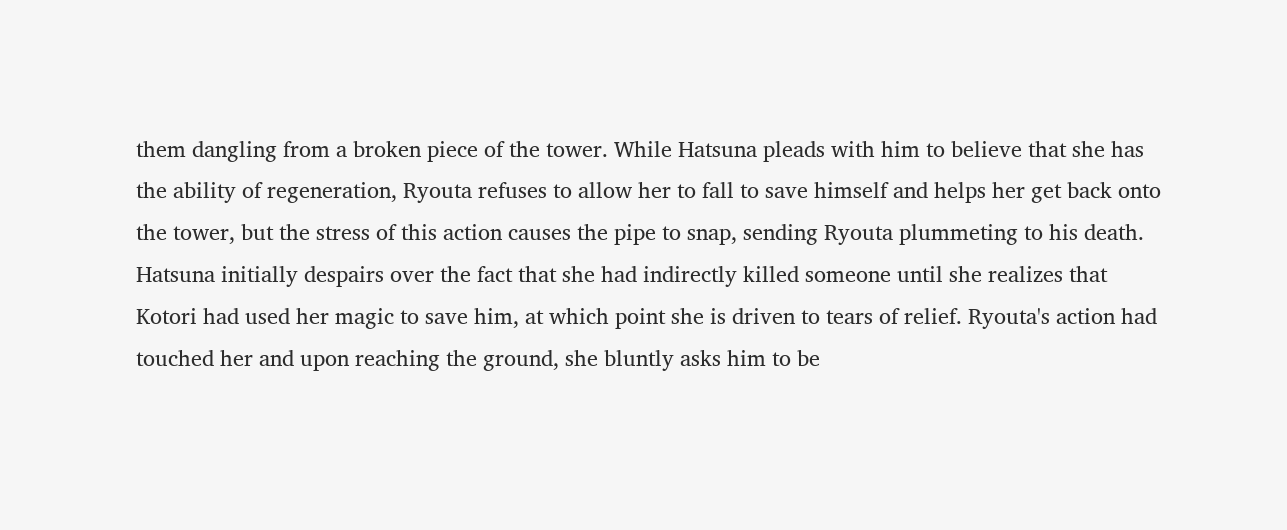them dangling from a broken piece of the tower. While Hatsuna pleads with him to believe that she has the ability of regeneration, Ryouta refuses to allow her to fall to save himself and helps her get back onto the tower, but the stress of this action causes the pipe to snap, sending Ryouta plummeting to his death. Hatsuna initially despairs over the fact that she had indirectly killed someone until she realizes that Kotori had used her magic to save him, at which point she is driven to tears of relief. Ryouta's action had touched her and upon reaching the ground, she bluntly asks him to be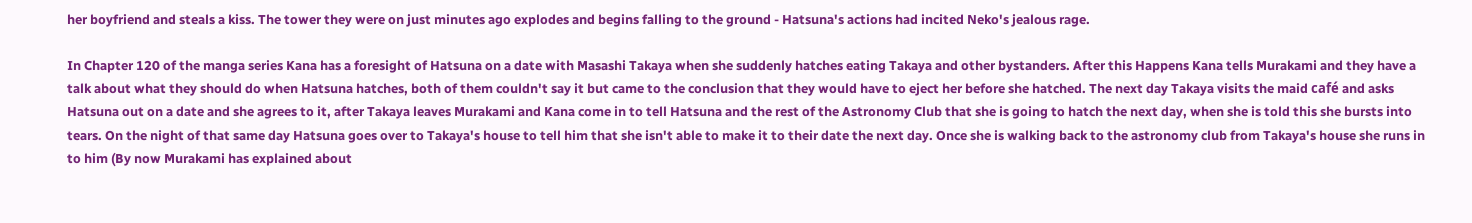her boyfriend and steals a kiss. The tower they were on just minutes ago explodes and begins falling to the ground - Hatsuna's actions had incited Neko's jealous rage.

In Chapter 120 of the manga series Kana has a foresight of Hatsuna on a date with Masashi Takaya when she suddenly hatches eating Takaya and other bystanders. After this Happens Kana tells Murakami and they have a talk about what they should do when Hatsuna hatches, both of them couldn't say it but came to the conclusion that they would have to eject her before she hatched. The next day Takaya visits the maid café and asks Hatsuna out on a date and she agrees to it, after Takaya leaves Murakami and Kana come in to tell Hatsuna and the rest of the Astronomy Club that she is going to hatch the next day, when she is told this she bursts into tears. On the night of that same day Hatsuna goes over to Takaya's house to tell him that she isn't able to make it to their date the next day. Once she is walking back to the astronomy club from Takaya's house she runs in to him (By now Murakami has explained about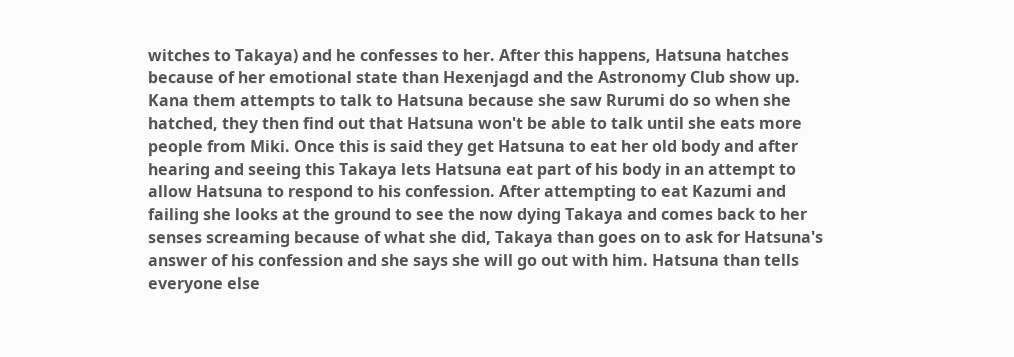witches to Takaya) and he confesses to her. After this happens, Hatsuna hatches because of her emotional state than Hexenjagd and the Astronomy Club show up. Kana them attempts to talk to Hatsuna because she saw Rurumi do so when she hatched, they then find out that Hatsuna won't be able to talk until she eats more people from Miki. Once this is said they get Hatsuna to eat her old body and after hearing and seeing this Takaya lets Hatsuna eat part of his body in an attempt to allow Hatsuna to respond to his confession. After attempting to eat Kazumi and failing she looks at the ground to see the now dying Takaya and comes back to her senses screaming because of what she did, Takaya than goes on to ask for Hatsuna's answer of his confession and she says she will go out with him. Hatsuna than tells everyone else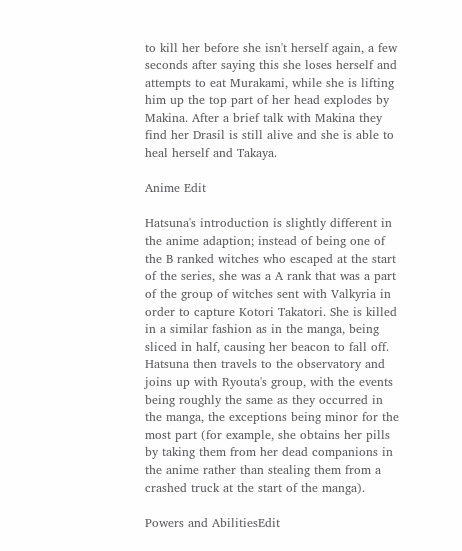to kill her before she isn't herself again, a few seconds after saying this she loses herself and attempts to eat Murakami, while she is lifting him up the top part of her head explodes by Makina. After a brief talk with Makina they find her Drasil is still alive and she is able to heal herself and Takaya.

Anime Edit

Hatsuna's introduction is slightly different in the anime adaption; instead of being one of the B ranked witches who escaped at the start of the series, she was a A rank that was a part of the group of witches sent with Valkyria in order to capture Kotori Takatori. She is killed in a similar fashion as in the manga, being sliced in half, causing her beacon to fall off. Hatsuna then travels to the observatory and joins up with Ryouta's group, with the events being roughly the same as they occurred in the manga, the exceptions being minor for the most part (for example, she obtains her pills by taking them from her dead companions in the anime rather than stealing them from a crashed truck at the start of the manga).

Powers and AbilitiesEdit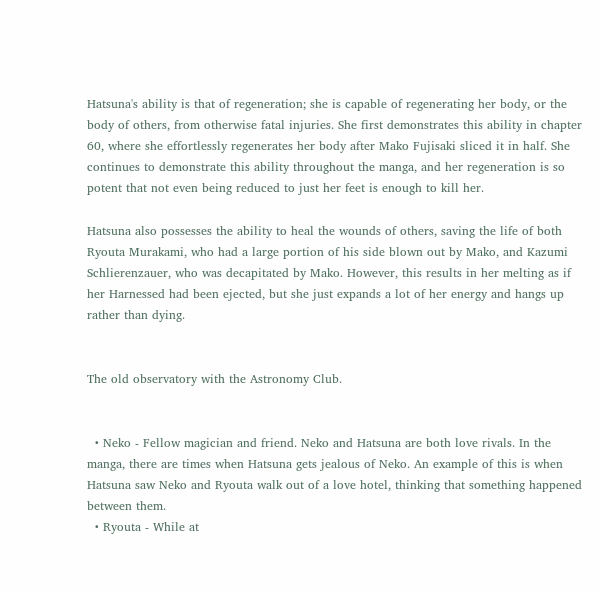Hatsuna's ability is that of regeneration; she is capable of regenerating her body, or the body of others, from otherwise fatal injuries. She first demonstrates this ability in chapter 60, where she effortlessly regenerates her body after Mako Fujisaki sliced it in half. She continues to demonstrate this ability throughout the manga, and her regeneration is so potent that not even being reduced to just her feet is enough to kill her.

Hatsuna also possesses the ability to heal the wounds of others, saving the life of both Ryouta Murakami, who had a large portion of his side blown out by Mako, and Kazumi Schlierenzauer, who was decapitated by Mako. However, this results in her melting as if her Harnessed had been ejected, but she just expands a lot of her energy and hangs up rather than dying.


The old observatory with the Astronomy Club.


  • Neko - Fellow magician and friend. Neko and Hatsuna are both love rivals. In the manga, there are times when Hatsuna gets jealous of Neko. An example of this is when Hatsuna saw Neko and Ryouta walk out of a love hotel, thinking that something happened between them.
  • Ryouta - While at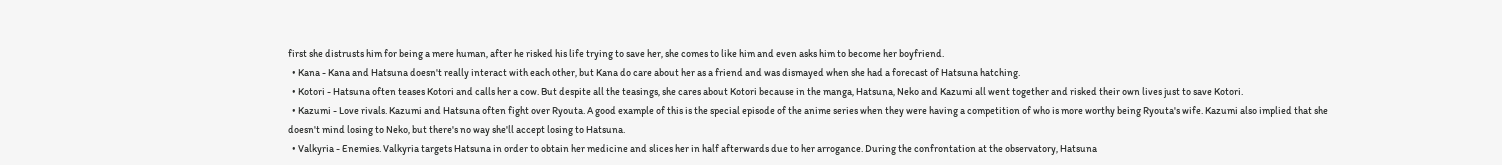first she distrusts him for being a mere human, after he risked his life trying to save her, she comes to like him and even asks him to become her boyfriend.
  • Kana - Kana and Hatsuna doesn't really interact with each other, but Kana do care about her as a friend and was dismayed when she had a forecast of Hatsuna hatching.
  • Kotori - Hatsuna often teases Kotori and calls her a cow. But despite all the teasings, she cares about Kotori because in the manga, Hatsuna, Neko and Kazumi all went together and risked their own lives just to save Kotori.
  • Kazumi - Love rivals. Kazumi and Hatsuna often fight over Ryouta. A good example of this is the special episode of the anime series when they were having a competition of who is more worthy being Ryouta's wife. Kazumi also implied that she doesn't mind losing to Neko, but there's no way she'll accept losing to Hatsuna.
  • Valkyria - Enemies. Valkyria targets Hatsuna in order to obtain her medicine and slices her in half afterwards due to her arrogance. During the confrontation at the observatory, Hatsuna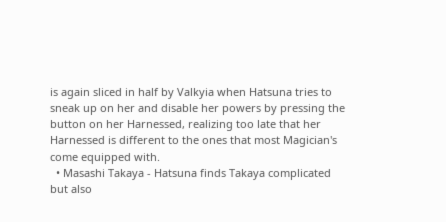is again sliced in half by Valkyia when Hatsuna tries to sneak up on her and disable her powers by pressing the button on her Harnessed, realizing too late that her Harnessed is different to the ones that most Magician's come equipped with.
  • Masashi Takaya - Hatsuna finds Takaya complicated but also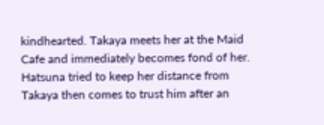kindhearted. Takaya meets her at the Maid Cafe and immediately becomes fond of her. Hatsuna tried to keep her distance from Takaya then comes to trust him after an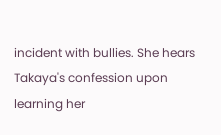incident with bullies. She hears Takaya's confession upon learning her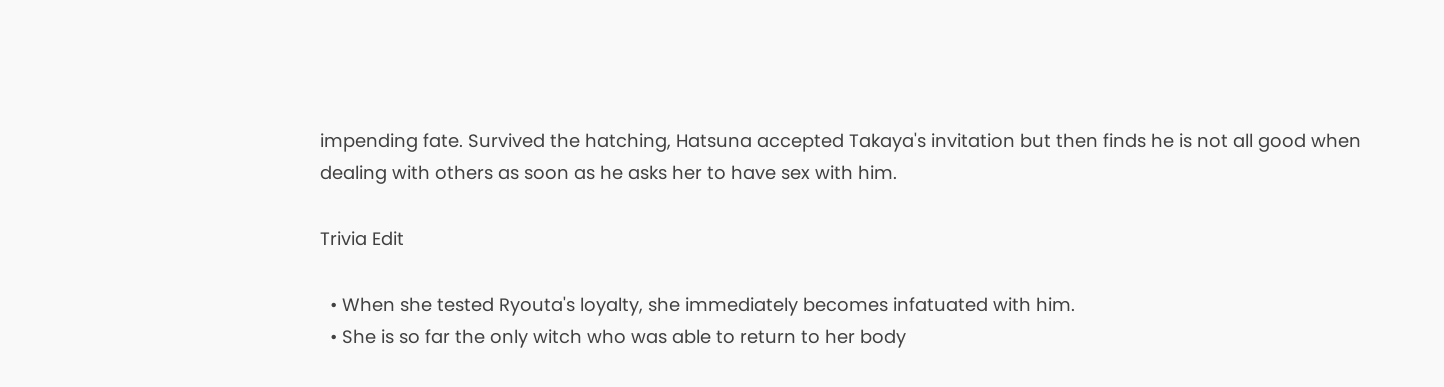impending fate. Survived the hatching, Hatsuna accepted Takaya's invitation but then finds he is not all good when dealing with others as soon as he asks her to have sex with him.

Trivia Edit

  • When she tested Ryouta's loyalty, she immediately becomes infatuated with him.
  • She is so far the only witch who was able to return to her body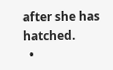after she has hatched.
  •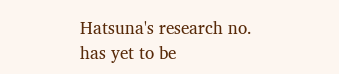Hatsuna's research no. has yet to be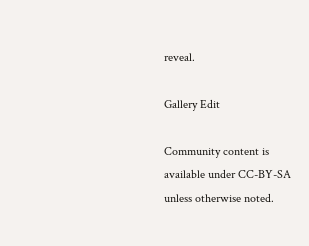reveal.

Gallery Edit

Community content is available under CC-BY-SA unless otherwise noted.